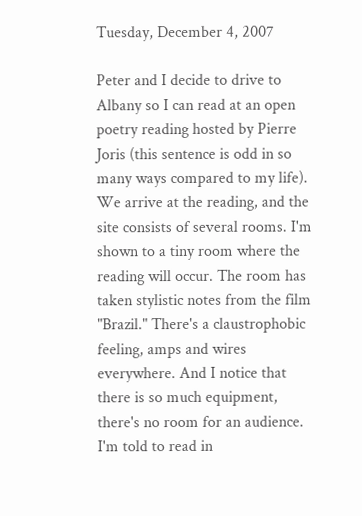Tuesday, December 4, 2007

Peter and I decide to drive to Albany so I can read at an open poetry reading hosted by Pierre Joris (this sentence is odd in so many ways compared to my life). We arrive at the reading, and the site consists of several rooms. I'm shown to a tiny room where the reading will occur. The room has taken stylistic notes from the film "Brazil." There's a claustrophobic feeling, amps and wires everywhere. And I notice that there is so much equipment, there's no room for an audience. I'm told to read in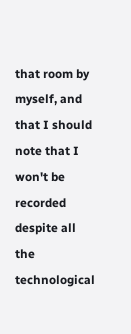that room by myself, and that I should note that I won't be recorded despite all the technological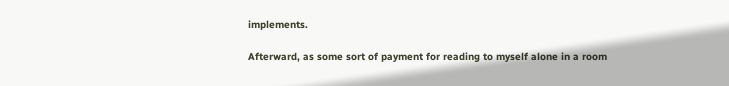implements.

Afterward, as some sort of payment for reading to myself alone in a room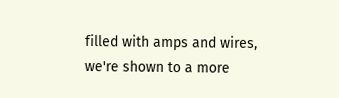filled with amps and wires, we're shown to a more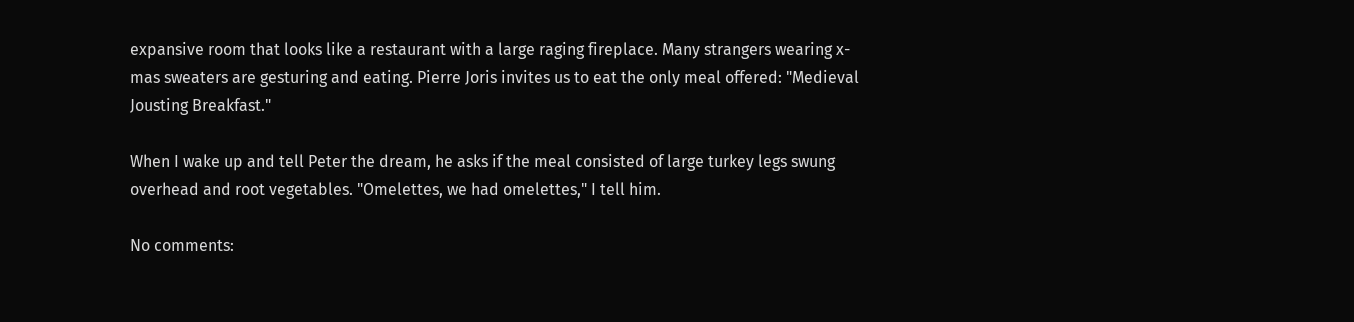expansive room that looks like a restaurant with a large raging fireplace. Many strangers wearing x-mas sweaters are gesturing and eating. Pierre Joris invites us to eat the only meal offered: "Medieval Jousting Breakfast."

When I wake up and tell Peter the dream, he asks if the meal consisted of large turkey legs swung overhead and root vegetables. "Omelettes, we had omelettes," I tell him.

No comments: